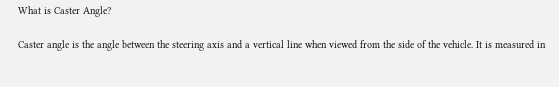What is Caster Angle?

Caster angle is the angle between the steering axis and a vertical line when viewed from the side of the vehicle. It is measured in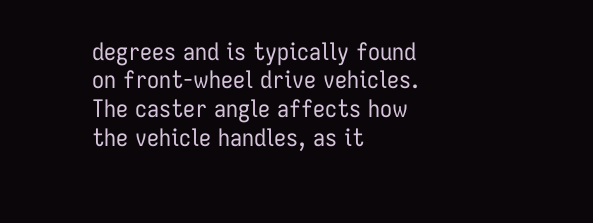degrees and is typically found on front-wheel drive vehicles. The caster angle affects how the vehicle handles, as it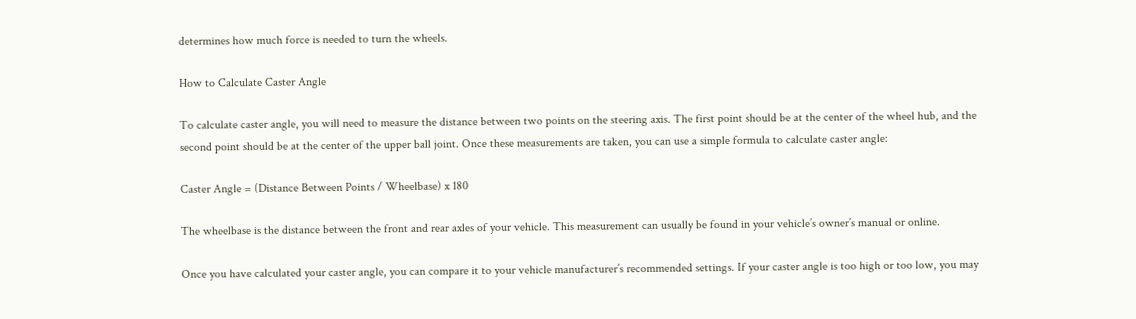determines how much force is needed to turn the wheels.

How to Calculate Caster Angle

To calculate caster angle, you will need to measure the distance between two points on the steering axis. The first point should be at the center of the wheel hub, and the second point should be at the center of the upper ball joint. Once these measurements are taken, you can use a simple formula to calculate caster angle:

Caster Angle = (Distance Between Points / Wheelbase) x 180

The wheelbase is the distance between the front and rear axles of your vehicle. This measurement can usually be found in your vehicle’s owner’s manual or online.

Once you have calculated your caster angle, you can compare it to your vehicle manufacturer’s recommended settings. If your caster angle is too high or too low, you may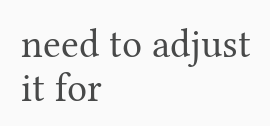need to adjust it for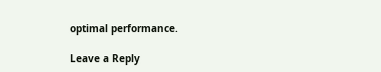optimal performance.

Leave a Reply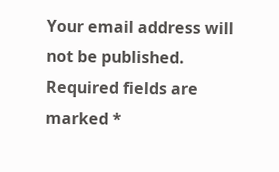Your email address will not be published. Required fields are marked *